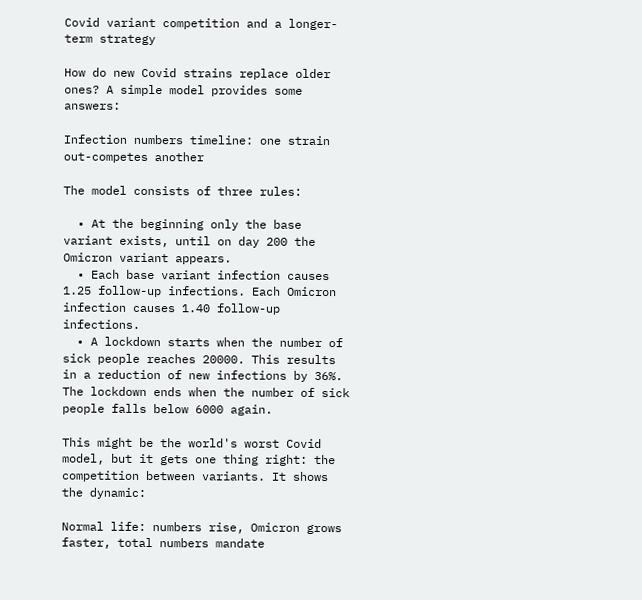Covid variant competition and a longer-term strategy

How do new Covid strains replace older ones? A simple model provides some answers:

Infection numbers timeline: one strain out-competes another

The model consists of three rules:

  • At the beginning only the base variant exists, until on day 200 the Omicron variant appears.
  • Each base variant infection causes 1.25 follow-up infections. Each Omicron infection causes 1.40 follow-up infections.
  • A lockdown starts when the number of sick people reaches 20000. This results in a reduction of new infections by 36%. The lockdown ends when the number of sick people falls below 6000 again.

This might be the world's worst Covid model, but it gets one thing right: the competition between variants. It shows the dynamic:

Normal life: numbers rise, Omicron grows faster, total numbers mandate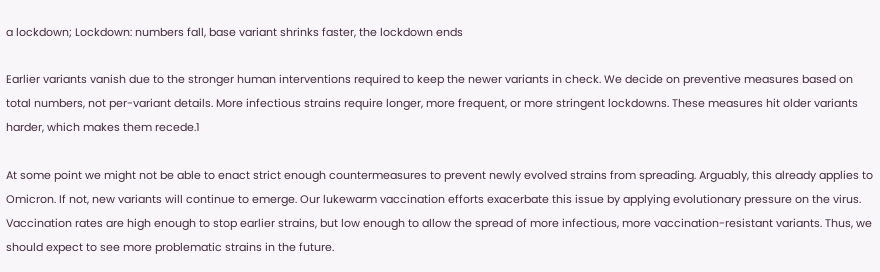a lockdown; Lockdown: numbers fall, base variant shrinks faster, the lockdown ends

Earlier variants vanish due to the stronger human interventions required to keep the newer variants in check. We decide on preventive measures based on total numbers, not per-variant details. More infectious strains require longer, more frequent, or more stringent lockdowns. These measures hit older variants harder, which makes them recede.1

At some point we might not be able to enact strict enough countermeasures to prevent newly evolved strains from spreading. Arguably, this already applies to Omicron. If not, new variants will continue to emerge. Our lukewarm vaccination efforts exacerbate this issue by applying evolutionary pressure on the virus. Vaccination rates are high enough to stop earlier strains, but low enough to allow the spread of more infectious, more vaccination-resistant variants. Thus, we should expect to see more problematic strains in the future.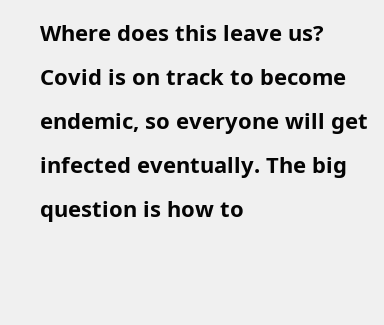Where does this leave us? Covid is on track to become endemic, so everyone will get infected eventually. The big question is how to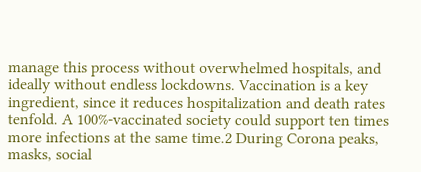manage this process without overwhelmed hospitals, and ideally without endless lockdowns. Vaccination is a key ingredient, since it reduces hospitalization and death rates tenfold. A 100%-vaccinated society could support ten times more infections at the same time.2 During Corona peaks, masks, social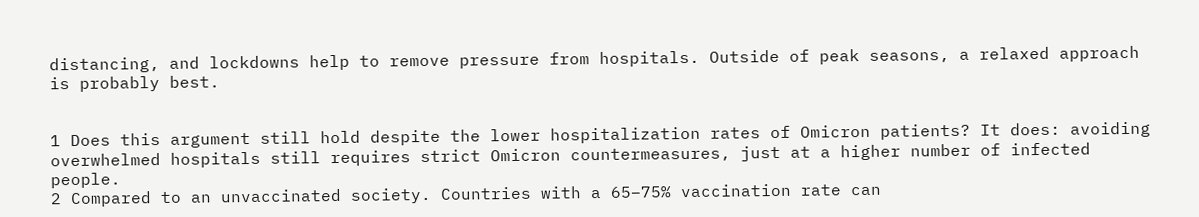distancing, and lockdowns help to remove pressure from hospitals. Outside of peak seasons, a relaxed approach is probably best.


1 Does this argument still hold despite the lower hospitalization rates of Omicron patients? It does: avoiding overwhelmed hospitals still requires strict Omicron countermeasures, just at a higher number of infected people.
2 Compared to an unvaccinated society. Countries with a 65–75% vaccination rate can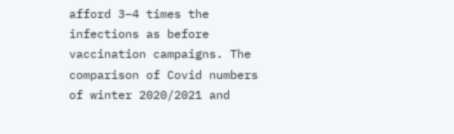afford 3–4 times the infections as before vaccination campaigns. The comparison of Covid numbers of winter 2020/2021 and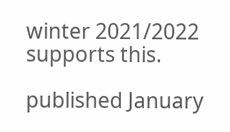winter 2021/2022 supports this.

published January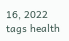16, 2022
tags health